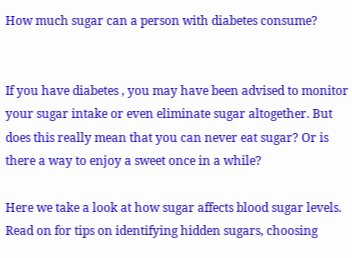How much sugar can a person with diabetes consume?


If you have diabetes , you may have been advised to monitor your sugar intake or even eliminate sugar altogether. But does this really mean that you can never eat sugar? Or is there a way to enjoy a sweet once in a while?

Here we take a look at how sugar affects blood sugar levels. Read on for tips on identifying hidden sugars, choosing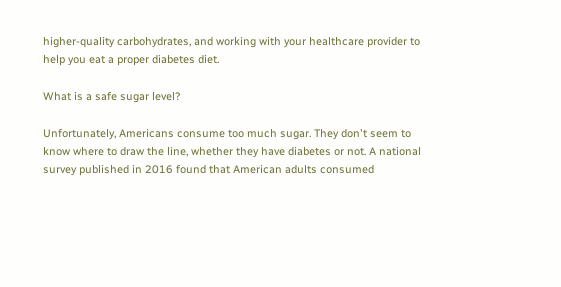higher-quality carbohydrates, and working with your healthcare provider to help you eat a proper diabetes diet.

What is a safe sugar level?

Unfortunately, Americans consume too much sugar. They don't seem to know where to draw the line, whether they have diabetes or not. A national survey published in 2016 found that American adults consumed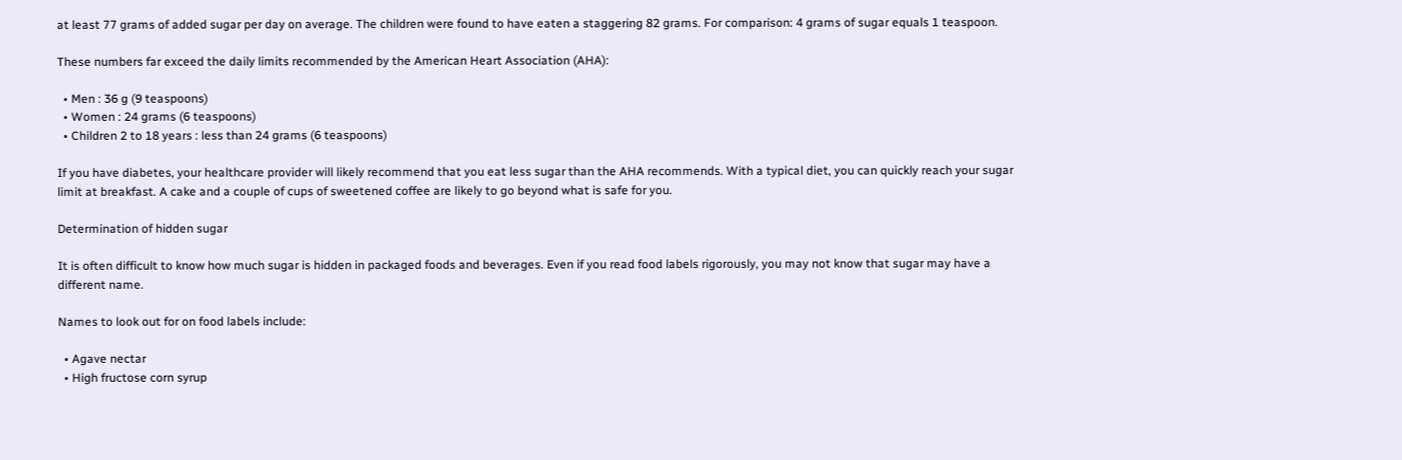at least 77 grams of added sugar per day on average. The children were found to have eaten a staggering 82 grams. For comparison: 4 grams of sugar equals 1 teaspoon.

These numbers far exceed the daily limits recommended by the American Heart Association (AHA):

  • Men : 36 g (9 teaspoons)
  • Women : 24 grams (6 teaspoons)
  • Children 2 to 18 years : less than 24 grams (6 teaspoons)

If you have diabetes, your healthcare provider will likely recommend that you eat less sugar than the AHA recommends. With a typical diet, you can quickly reach your sugar limit at breakfast. A cake and a couple of cups of sweetened coffee are likely to go beyond what is safe for you.

Determination of hidden sugar

It is often difficult to know how much sugar is hidden in packaged foods and beverages. Even if you read food labels rigorously, you may not know that sugar may have a different name.

Names to look out for on food labels include:

  • Agave nectar
  • High fructose corn syrup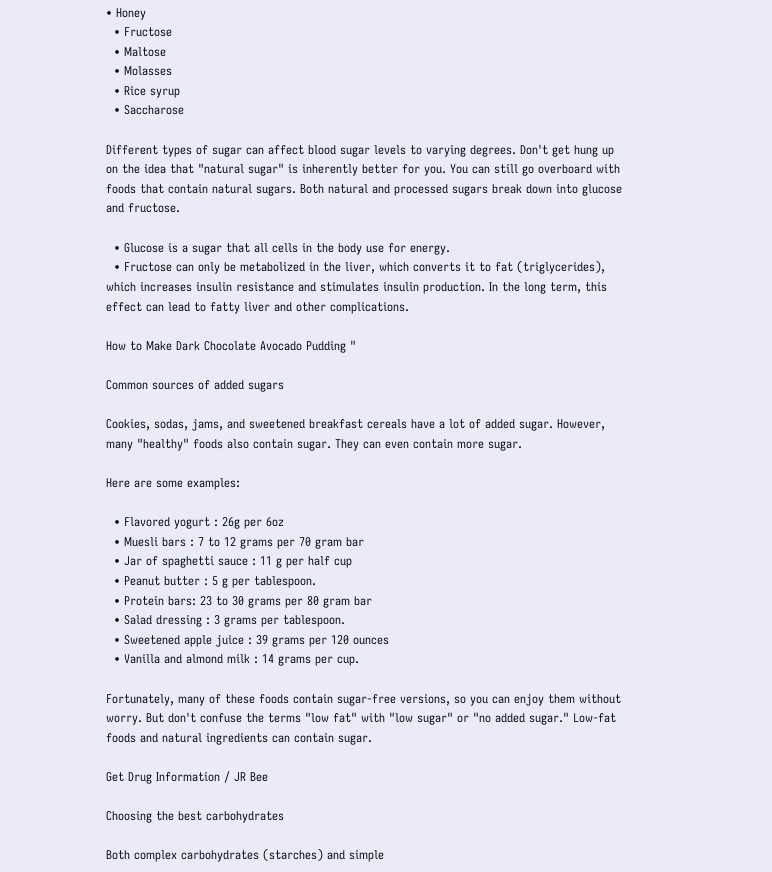• Honey
  • Fructose
  • Maltose
  • Molasses
  • Rice syrup
  • Saccharose

Different types of sugar can affect blood sugar levels to varying degrees. Don't get hung up on the idea that "natural sugar" is inherently better for you. You can still go overboard with foods that contain natural sugars. Both natural and processed sugars break down into glucose and fructose.

  • Glucose is a sugar that all cells in the body use for energy.
  • Fructose can only be metabolized in the liver, which converts it to fat (triglycerides), which increases insulin resistance and stimulates insulin production. In the long term, this effect can lead to fatty liver and other complications.

How to Make Dark Chocolate Avocado Pudding "

Common sources of added sugars

Cookies, sodas, jams, and sweetened breakfast cereals have a lot of added sugar. However, many "healthy" foods also contain sugar. They can even contain more sugar.

Here are some examples:

  • Flavored yogurt : 26g per 6oz
  • Muesli bars : 7 to 12 grams per 70 gram bar
  • Jar of spaghetti sauce : 11 g per half cup
  • Peanut butter : 5 g per tablespoon.
  • Protein bars: 23 to 30 grams per 80 gram bar
  • Salad dressing : 3 grams per tablespoon.
  • Sweetened apple juice : 39 grams per 120 ounces
  • Vanilla and almond milk : 14 grams per cup.

Fortunately, many of these foods contain sugar-free versions, so you can enjoy them without worry. But don't confuse the terms "low fat" with "low sugar" or "no added sugar." Low-fat foods and natural ingredients can contain sugar.

Get Drug Information / JR Bee

Choosing the best carbohydrates

Both complex carbohydrates (starches) and simple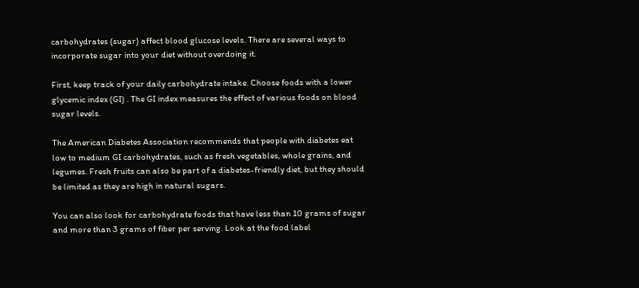carbohydrates (sugar) affect blood glucose levels. There are several ways to incorporate sugar into your diet without overdoing it.

First, keep track of your daily carbohydrate intake. Choose foods with a lower glycemic index (GI) . The GI index measures the effect of various foods on blood sugar levels.

The American Diabetes Association recommends that people with diabetes eat low to medium GI carbohydrates, such as fresh vegetables, whole grains, and legumes. Fresh fruits can also be part of a diabetes-friendly diet, but they should be limited as they are high in natural sugars.

You can also look for carbohydrate foods that have less than 10 grams of sugar and more than 3 grams of fiber per serving. Look at the food label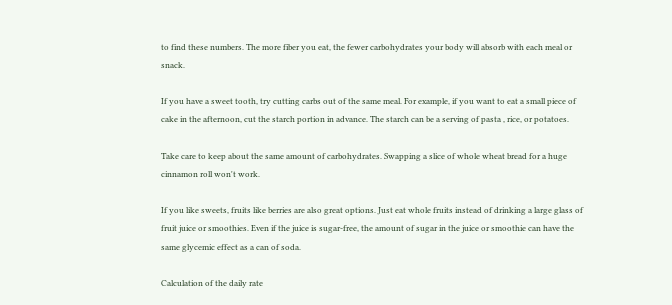to find these numbers. The more fiber you eat, the fewer carbohydrates your body will absorb with each meal or snack.

If you have a sweet tooth, try cutting carbs out of the same meal. For example, if you want to eat a small piece of cake in the afternoon, cut the starch portion in advance. The starch can be a serving of pasta , rice, or potatoes.

Take care to keep about the same amount of carbohydrates. Swapping a slice of whole wheat bread for a huge cinnamon roll won't work.

If you like sweets, fruits like berries are also great options. Just eat whole fruits instead of drinking a large glass of fruit juice or smoothies. Even if the juice is sugar-free, the amount of sugar in the juice or smoothie can have the same glycemic effect as a can of soda.

Calculation of the daily rate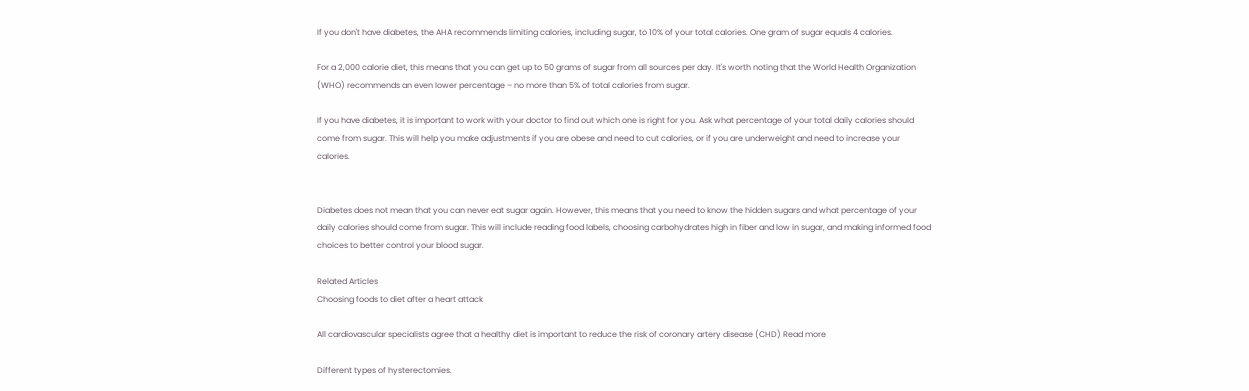If you don't have diabetes, the AHA recommends limiting calories, including sugar, to 10% of your total calories. One gram of sugar equals 4 calories.

For a 2,000 calorie diet, this means that you can get up to 50 grams of sugar from all sources per day. It's worth noting that the World Health Organization (WHO) recommends an even lower percentage – no more than 5% of total calories from sugar.

If you have diabetes, it is important to work with your doctor to find out which one is right for you. Ask what percentage of your total daily calories should come from sugar. This will help you make adjustments if you are obese and need to cut calories, or if you are underweight and need to increase your calories.


Diabetes does not mean that you can never eat sugar again. However, this means that you need to know the hidden sugars and what percentage of your daily calories should come from sugar. This will include reading food labels, choosing carbohydrates high in fiber and low in sugar, and making informed food choices to better control your blood sugar.

Related Articles
Choosing foods to diet after a heart attack

All cardiovascular specialists agree that a healthy diet is important to reduce the risk of coronary artery disease (CHD) Read more

Different types of hysterectomies.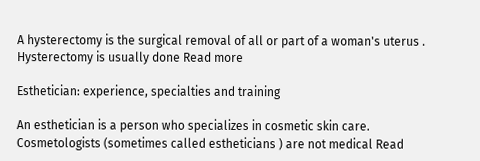A hysterectomy is the surgical removal of all or part of a woman's uterus . Hysterectomy is usually done Read more

Esthetician: experience, specialties and training

An esthetician is a person who specializes in cosmetic skin care. Cosmetologists (sometimes called estheticians ) are not medical Read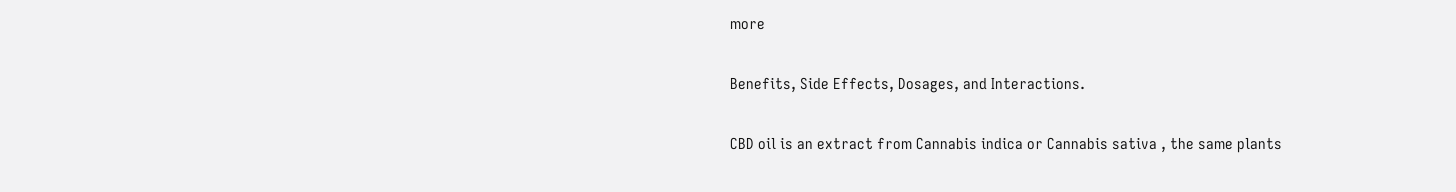more

Benefits, Side Effects, Dosages, and Interactions.

CBD oil is an extract from Cannabis indica or Cannabis sativa , the same plants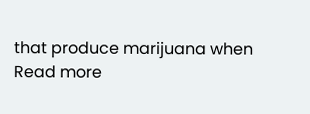that produce marijuana when Read more